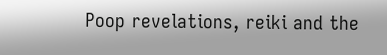Poop revelations, reiki and the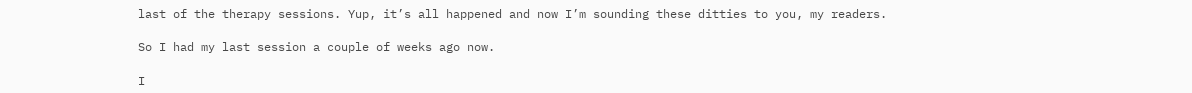last of the therapy sessions. Yup, it’s all happened and now I’m sounding these ditties to you, my readers.

So I had my last session a couple of weeks ago now.

I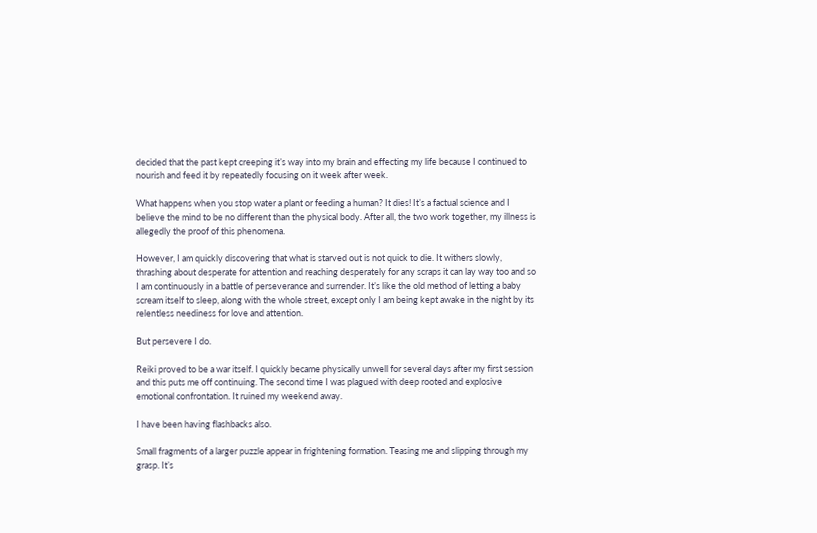decided that the past kept creeping it’s way into my brain and effecting my life because I continued to nourish and feed it by repeatedly focusing on it week after week.

What happens when you stop water a plant or feeding a human? It dies! It’s a factual science and I believe the mind to be no different than the physical body. After all, the two work together, my illness is allegedly the proof of this phenomena.

However, I am quickly discovering that what is starved out is not quick to die. It withers slowly, thrashing about desperate for attention and reaching desperately for any scraps it can lay way too and so I am continuously in a battle of perseverance and surrender. It’s like the old method of letting a baby scream itself to sleep, along with the whole street, except only I am being kept awake in the night by its relentless neediness for love and attention.

But persevere I do.

Reiki proved to be a war itself. I quickly became physically unwell for several days after my first session and this puts me off continuing. The second time I was plagued with deep rooted and explosive emotional confrontation. It ruined my weekend away.

I have been having flashbacks also.

Small fragments of a larger puzzle appear in frightening formation. Teasing me and slipping through my grasp. It’s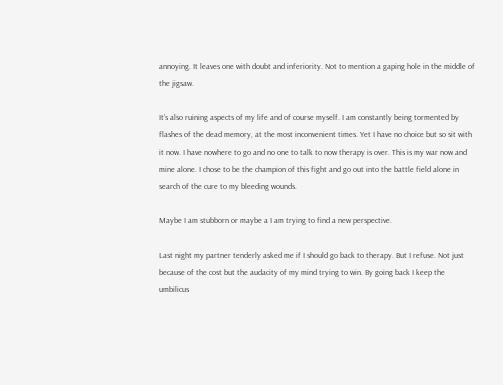annoying. It leaves one with doubt and inferiority. Not to mention a gaping hole in the middle of the jigsaw.

It’s also ruining aspects of my life and of course myself. I am constantly being tormented by flashes of the dead memory, at the most inconvenient times. Yet I have no choice but so sit with it now. I have nowhere to go and no one to talk to now therapy is over. This is my war now and mine alone. I chose to be the champion of this fight and go out into the battle field alone in search of the cure to my bleeding wounds.

Maybe I am stubborn or maybe a I am trying to find a new perspective.

Last night my partner tenderly asked me if I should go back to therapy. But I refuse. Not just because of the cost but the audacity of my mind trying to win. By going back I keep the umbilicus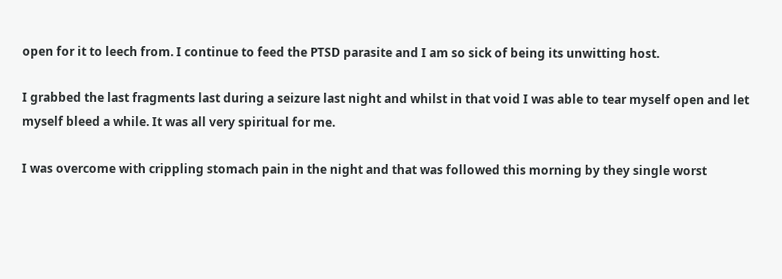open for it to leech from. I continue to feed the PTSD parasite and I am so sick of being its unwitting host.

I grabbed the last fragments last during a seizure last night and whilst in that void I was able to tear myself open and let myself bleed a while. It was all very spiritual for me.

I was overcome with crippling stomach pain in the night and that was followed this morning by they single worst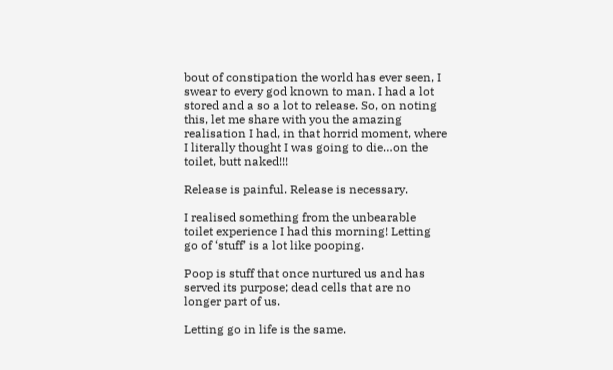bout of constipation the world has ever seen, I swear to every god known to man. I had a lot stored and a so a lot to release. So, on noting this, let me share with you the amazing realisation I had, in that horrid moment, where I literally thought I was going to die…on the toilet, butt naked!!!

Release is painful. Release is necessary.

I realised something from the unbearable toilet experience I had this morning! Letting go of ‘stuff’ is a lot like pooping.

Poop is stuff that once nurtured us and has served its purpose; dead cells that are no longer part of us.

Letting go in life is the same.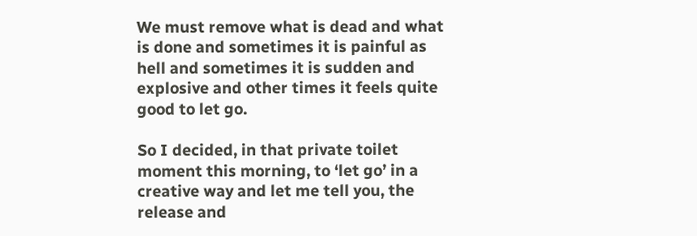We must remove what is dead and what is done and sometimes it is painful as hell and sometimes it is sudden and explosive and other times it feels quite good to let go.

So I decided, in that private toilet moment this morning, to ‘let go’ in a creative way and let me tell you, the release and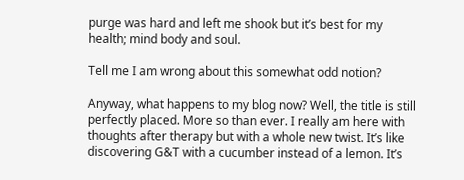purge was hard and left me shook but it’s best for my health; mind body and soul.

Tell me I am wrong about this somewhat odd notion?

Anyway, what happens to my blog now? Well, the title is still perfectly placed. More so than ever. I really am here with thoughts after therapy but with a whole new twist. It’s like discovering G&T with a cucumber instead of a lemon. It’s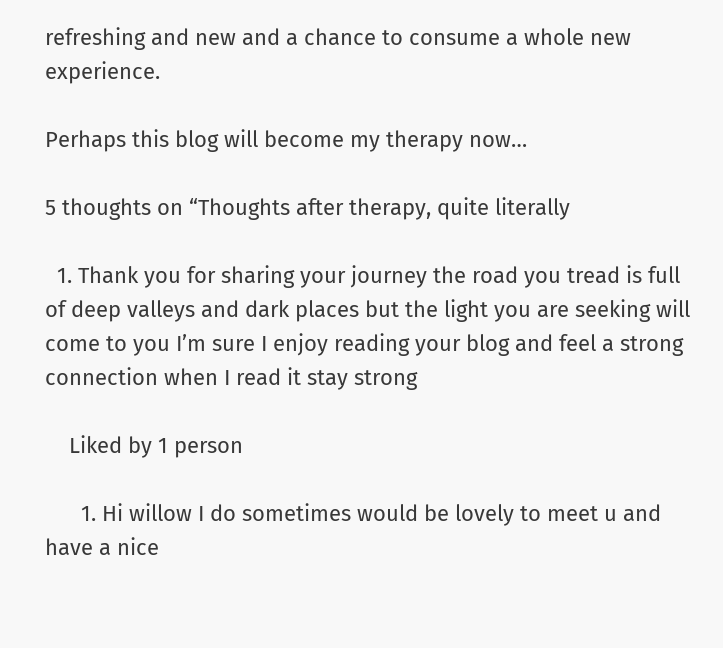refreshing and new and a chance to consume a whole new experience.

Perhaps this blog will become my therapy now…

5 thoughts on “Thoughts after therapy, quite literally

  1. Thank you for sharing your journey the road you tread is full of deep valleys and dark places but the light you are seeking will come to you I’m sure I enjoy reading your blog and feel a strong connection when I read it stay strong

    Liked by 1 person

      1. Hi willow I do sometimes would be lovely to meet u and have a nice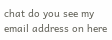chat do you see my email address on here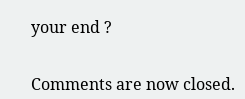your end ?


Comments are now closed.